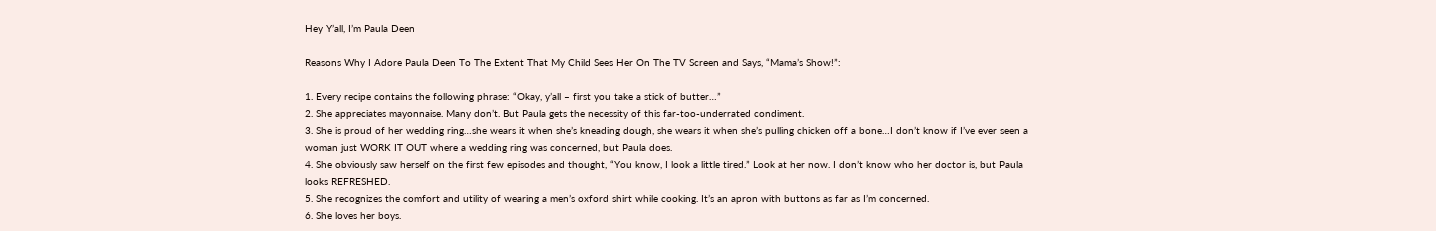Hey Y’all, I’m Paula Deen

Reasons Why I Adore Paula Deen To The Extent That My Child Sees Her On The TV Screen and Says, “Mama’s Show!”:

1. Every recipe contains the following phrase: “Okay, y’all – first you take a stick of butter…”
2. She appreciates mayonnaise. Many don’t. But Paula gets the necessity of this far-too-underrated condiment.
3. She is proud of her wedding ring…she wears it when she’s kneading dough, she wears it when she’s pulling chicken off a bone…I don’t know if I’ve ever seen a woman just WORK IT OUT where a wedding ring was concerned, but Paula does.
4. She obviously saw herself on the first few episodes and thought, “You know, I look a little tired.” Look at her now. I don’t know who her doctor is, but Paula looks REFRESHED.
5. She recognizes the comfort and utility of wearing a men’s oxford shirt while cooking. It’s an apron with buttons as far as I’m concerned.
6. She loves her boys.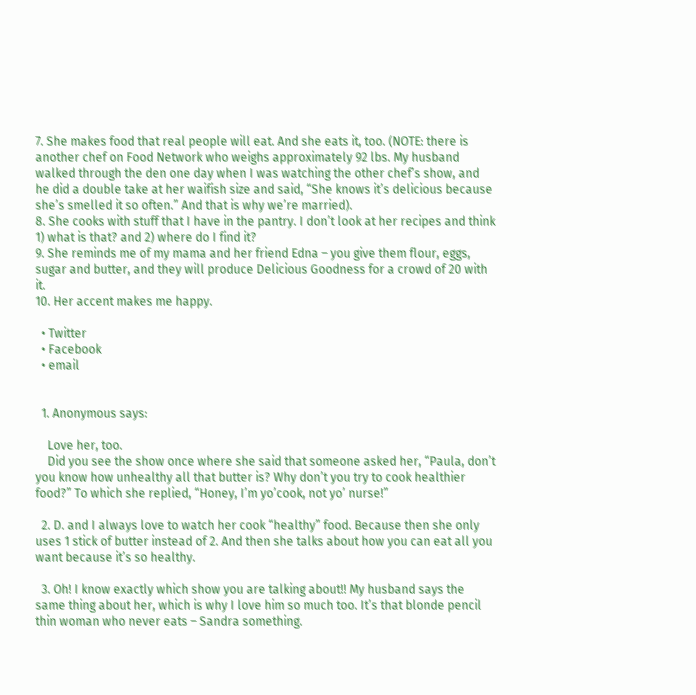7. She makes food that real people will eat. And she eats it, too. (NOTE: there is another chef on Food Network who weighs approximately 92 lbs. My husband walked through the den one day when I was watching the other chef’s show, and he did a double take at her waifish size and said, “She knows it’s delicious because she’s smelled it so often.” And that is why we’re married).
8. She cooks with stuff that I have in the pantry. I don’t look at her recipes and think 1) what is that? and 2) where do I find it?
9. She reminds me of my mama and her friend Edna – you give them flour, eggs, sugar and butter, and they will produce Delicious Goodness for a crowd of 20 with it.
10. Her accent makes me happy.

  • Twitter
  • Facebook
  • email


  1. Anonymous says:

    Love her, too.
    Did you see the show once where she said that someone asked her, “Paula, don’t you know how unhealthy all that butter is? Why don’t you try to cook healthier food?” To which she replied, “Honey, I’m yo’cook, not yo’ nurse!”

  2. D. and I always love to watch her cook “healthy” food. Because then she only uses 1 stick of butter instead of 2. And then she talks about how you can eat all you want because it’s so healthy.

  3. Oh! I know exactly which show you are talking about!! My husband says the same thing about her, which is why I love him so much too. It’s that blonde pencil thin woman who never eats – Sandra something.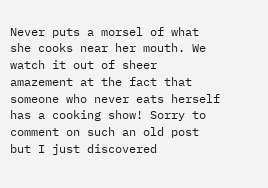Never puts a morsel of what she cooks near her mouth. We watch it out of sheer amazement at the fact that someone who never eats herself has a cooking show! Sorry to comment on such an old post but I just discovered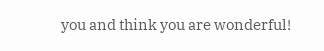you and think you are wonderful!